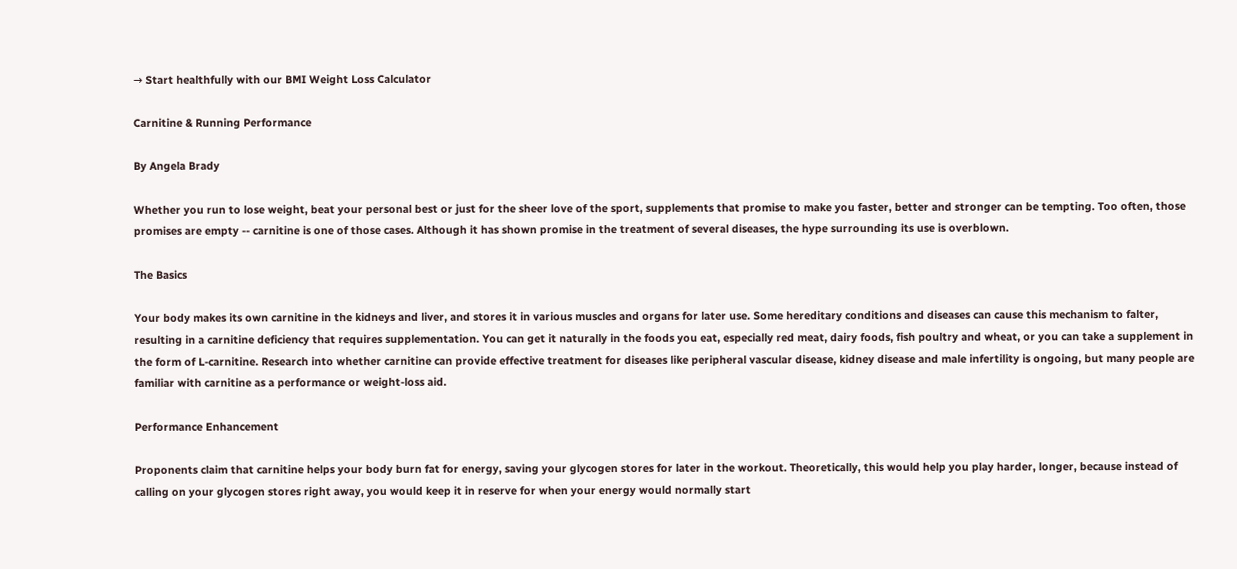→ Start healthfully with our BMI Weight Loss Calculator

Carnitine & Running Performance

By Angela Brady

Whether you run to lose weight, beat your personal best or just for the sheer love of the sport, supplements that promise to make you faster, better and stronger can be tempting. Too often, those promises are empty -- carnitine is one of those cases. Although it has shown promise in the treatment of several diseases, the hype surrounding its use is overblown.

The Basics

Your body makes its own carnitine in the kidneys and liver, and stores it in various muscles and organs for later use. Some hereditary conditions and diseases can cause this mechanism to falter, resulting in a carnitine deficiency that requires supplementation. You can get it naturally in the foods you eat, especially red meat, dairy foods, fish poultry and wheat, or you can take a supplement in the form of L-carnitine. Research into whether carnitine can provide effective treatment for diseases like peripheral vascular disease, kidney disease and male infertility is ongoing, but many people are familiar with carnitine as a performance or weight-loss aid.

Performance Enhancement

Proponents claim that carnitine helps your body burn fat for energy, saving your glycogen stores for later in the workout. Theoretically, this would help you play harder, longer, because instead of calling on your glycogen stores right away, you would keep it in reserve for when your energy would normally start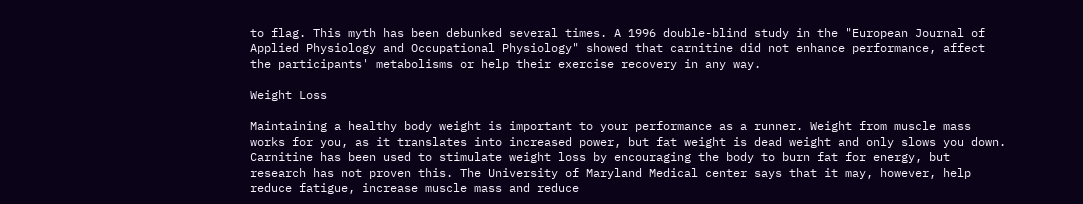to flag. This myth has been debunked several times. A 1996 double-blind study in the "European Journal of Applied Physiology and Occupational Physiology" showed that carnitine did not enhance performance, affect the participants' metabolisms or help their exercise recovery in any way.

Weight Loss

Maintaining a healthy body weight is important to your performance as a runner. Weight from muscle mass works for you, as it translates into increased power, but fat weight is dead weight and only slows you down. Carnitine has been used to stimulate weight loss by encouraging the body to burn fat for energy, but research has not proven this. The University of Maryland Medical center says that it may, however, help reduce fatigue, increase muscle mass and reduce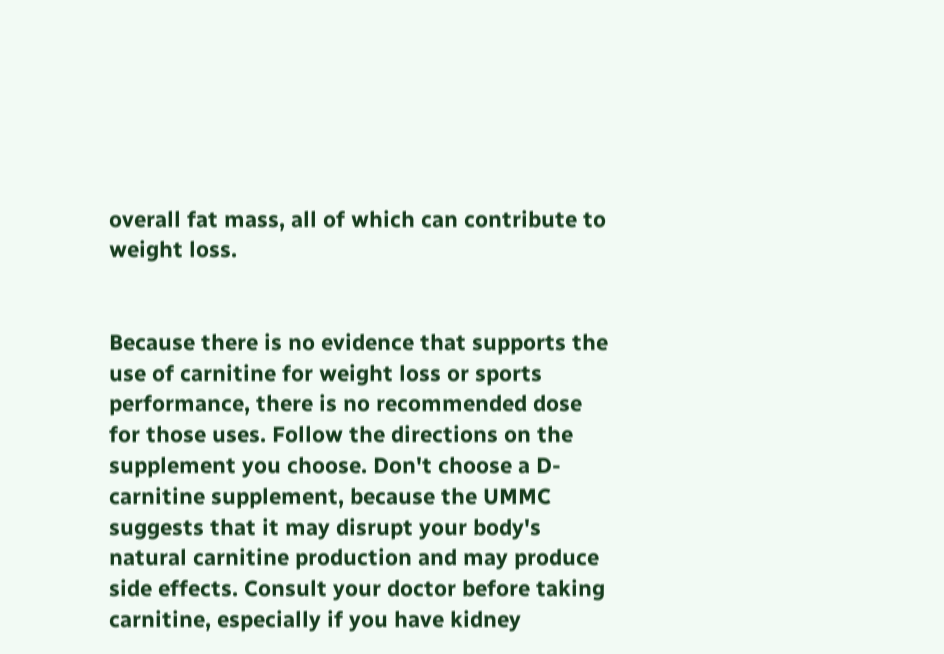overall fat mass, all of which can contribute to weight loss.


Because there is no evidence that supports the use of carnitine for weight loss or sports performance, there is no recommended dose for those uses. Follow the directions on the supplement you choose. Don't choose a D-carnitine supplement, because the UMMC suggests that it may disrupt your body's natural carnitine production and may produce side effects. Consult your doctor before taking carnitine, especially if you have kidney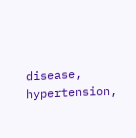disease, hypertension,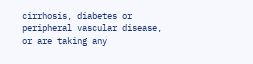cirrhosis, diabetes or peripheral vascular disease, or are taking any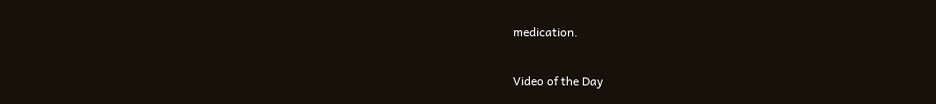medication.

Video of the Day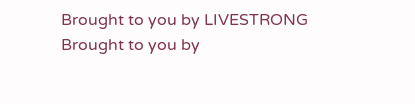Brought to you by LIVESTRONG
Brought to you by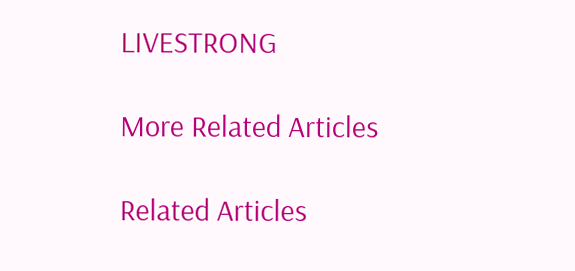LIVESTRONG

More Related Articles

Related Articles